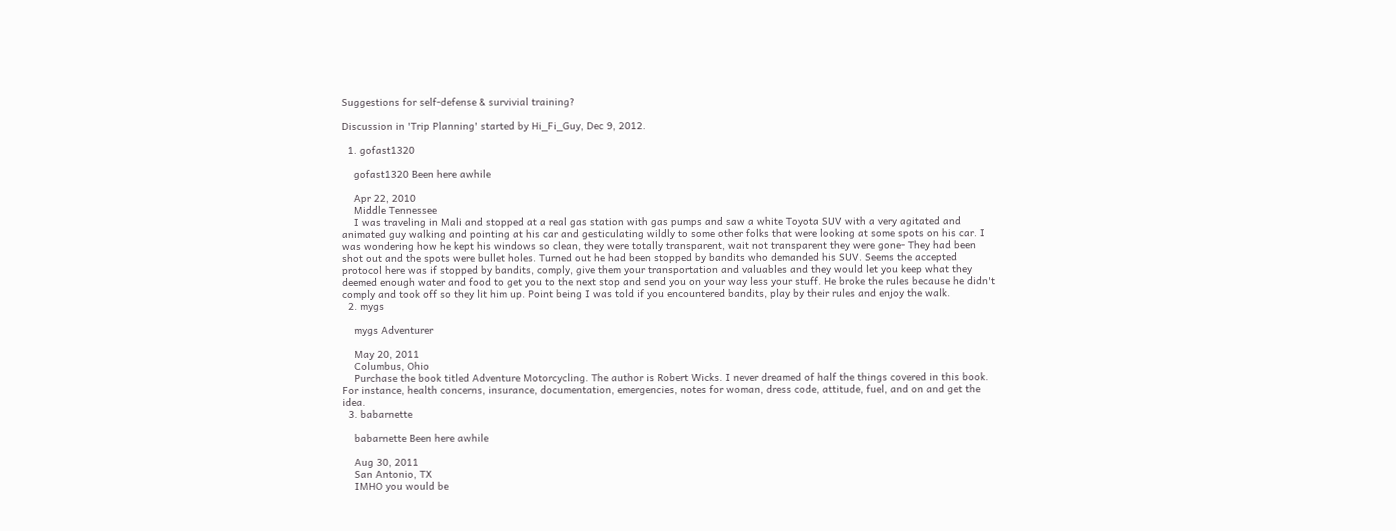Suggestions for self-defense & survivial training?

Discussion in 'Trip Planning' started by Hi_Fi_Guy, Dec 9, 2012.

  1. gofast1320

    gofast1320 Been here awhile

    Apr 22, 2010
    Middle Tennessee
    I was traveling in Mali and stopped at a real gas station with gas pumps and saw a white Toyota SUV with a very agitated and animated guy walking and pointing at his car and gesticulating wildly to some other folks that were looking at some spots on his car. I was wondering how he kept his windows so clean, they were totally transparent, wait not transparent they were gone- They had been shot out and the spots were bullet holes. Turned out he had been stopped by bandits who demanded his SUV. Seems the accepted protocol here was if stopped by bandits, comply, give them your transportation and valuables and they would let you keep what they deemed enough water and food to get you to the next stop and send you on your way less your stuff. He broke the rules because he didn't comply and took off so they lit him up. Point being I was told if you encountered bandits, play by their rules and enjoy the walk.
  2. mygs

    mygs Adventurer

    May 20, 2011
    Columbus, Ohio
    Purchase the book titled Adventure Motorcycling. The author is Robert Wicks. I never dreamed of half the things covered in this book. For instance, health concerns, insurance, documentation, emergencies, notes for woman, dress code, attitude, fuel, and on and get the idea.
  3. babarnette

    babarnette Been here awhile

    Aug 30, 2011
    San Antonio, TX
    IMHO you would be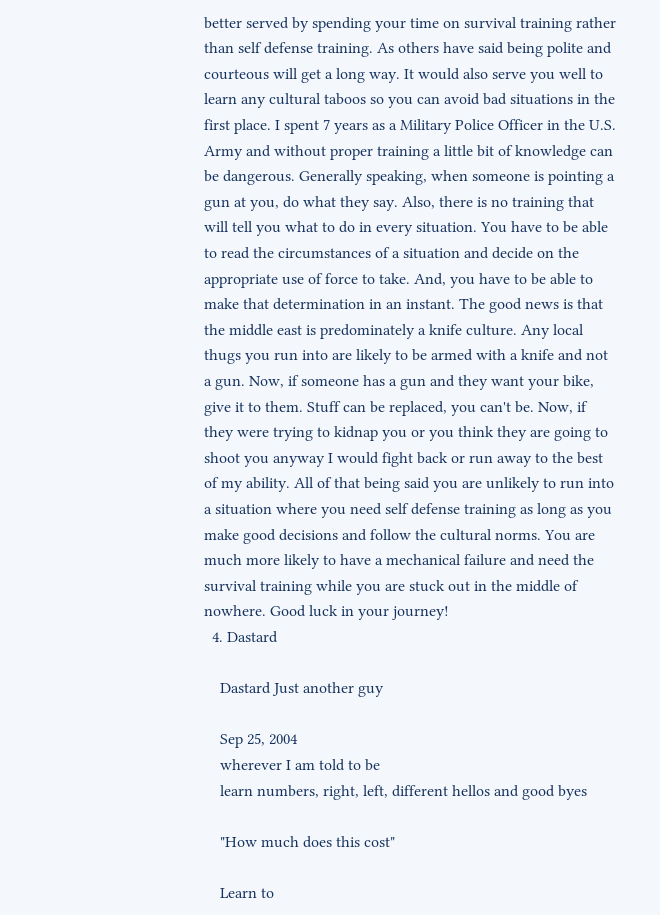better served by spending your time on survival training rather than self defense training. As others have said being polite and courteous will get a long way. It would also serve you well to learn any cultural taboos so you can avoid bad situations in the first place. I spent 7 years as a Military Police Officer in the U.S. Army and without proper training a little bit of knowledge can be dangerous. Generally speaking, when someone is pointing a gun at you, do what they say. Also, there is no training that will tell you what to do in every situation. You have to be able to read the circumstances of a situation and decide on the appropriate use of force to take. And, you have to be able to make that determination in an instant. The good news is that the middle east is predominately a knife culture. Any local thugs you run into are likely to be armed with a knife and not a gun. Now, if someone has a gun and they want your bike, give it to them. Stuff can be replaced, you can't be. Now, if they were trying to kidnap you or you think they are going to shoot you anyway I would fight back or run away to the best of my ability. All of that being said you are unlikely to run into a situation where you need self defense training as long as you make good decisions and follow the cultural norms. You are much more likely to have a mechanical failure and need the survival training while you are stuck out in the middle of nowhere. Good luck in your journey!
  4. Dastard

    Dastard Just another guy

    Sep 25, 2004
    wherever I am told to be
    learn numbers, right, left, different hellos and good byes

    "How much does this cost"

    Learn to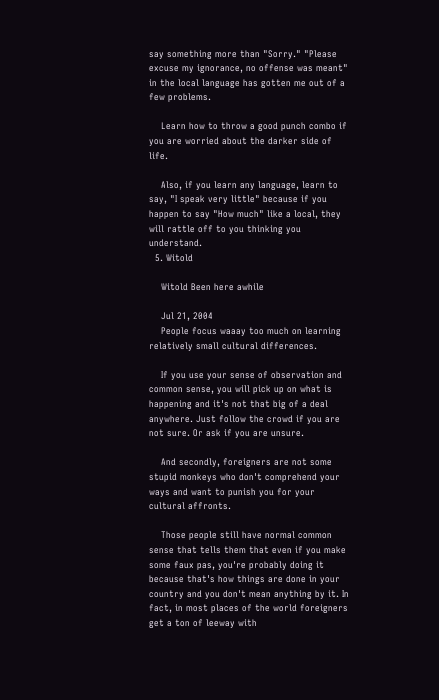say something more than "Sorry." "Please excuse my ignorance, no offense was meant" in the local language has gotten me out of a few problems.

    Learn how to throw a good punch combo if you are worried about the darker side of life.

    Also, if you learn any language, learn to say, "I speak very little" because if you happen to say "How much" like a local, they will rattle off to you thinking you understand.
  5. Witold

    Witold Been here awhile

    Jul 21, 2004
    People focus waaay too much on learning relatively small cultural differences.

    If you use your sense of observation and common sense, you will pick up on what is happening and it's not that big of a deal anywhere. Just follow the crowd if you are not sure. Or ask if you are unsure.

    And secondly, foreigners are not some stupid monkeys who don't comprehend your ways and want to punish you for your cultural affronts.

    Those people still have normal common sense that tells them that even if you make some faux pas, you're probably doing it because that's how things are done in your country and you don't mean anything by it. In fact, in most places of the world foreigners get a ton of leeway with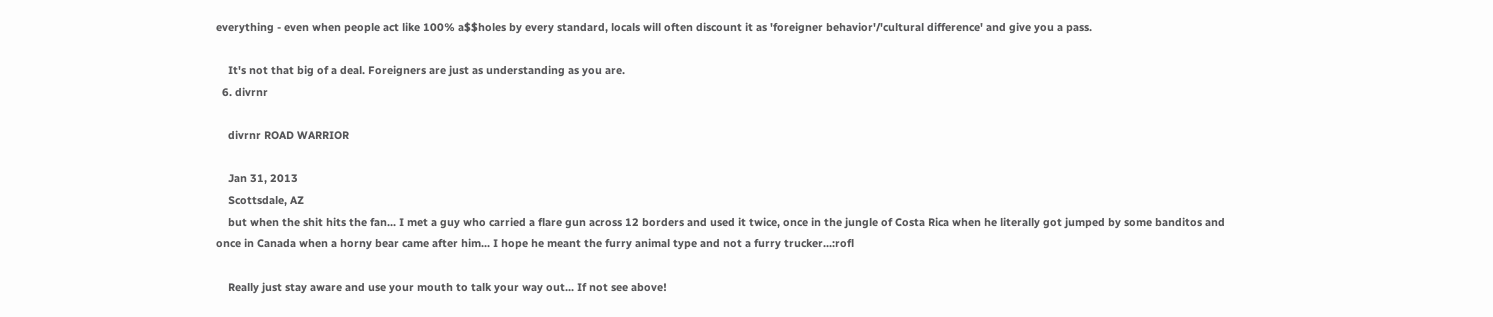everything - even when people act like 100% a$$holes by every standard, locals will often discount it as 'foreigner behavior'/'cultural difference' and give you a pass.

    It's not that big of a deal. Foreigners are just as understanding as you are.
  6. divrnr

    divrnr ROAD WARRIOR

    Jan 31, 2013
    Scottsdale, AZ
    but when the shit hits the fan... I met a guy who carried a flare gun across 12 borders and used it twice, once in the jungle of Costa Rica when he literally got jumped by some banditos and once in Canada when a horny bear came after him... I hope he meant the furry animal type and not a furry trucker...:rofl

    Really just stay aware and use your mouth to talk your way out... If not see above!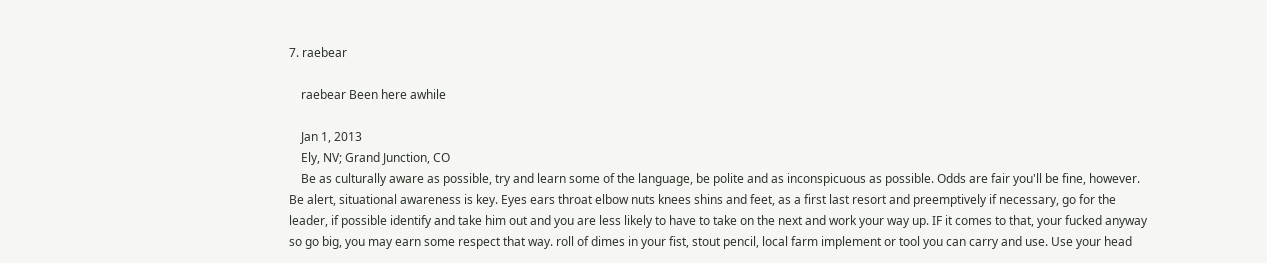7. raebear

    raebear Been here awhile

    Jan 1, 2013
    Ely, NV; Grand Junction, CO
    Be as culturally aware as possible, try and learn some of the language, be polite and as inconspicuous as possible. Odds are fair you'll be fine, however. Be alert, situational awareness is key. Eyes ears throat elbow nuts knees shins and feet, as a first last resort and preemptively if necessary, go for the leader, if possible identify and take him out and you are less likely to have to take on the next and work your way up. IF it comes to that, your fucked anyway so go big, you may earn some respect that way. roll of dimes in your fist, stout pencil, local farm implement or tool you can carry and use. Use your head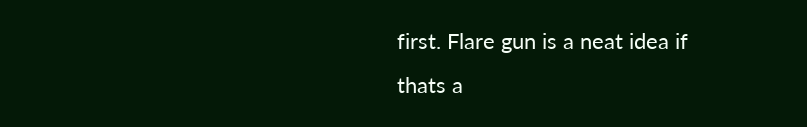first. Flare gun is a neat idea if thats a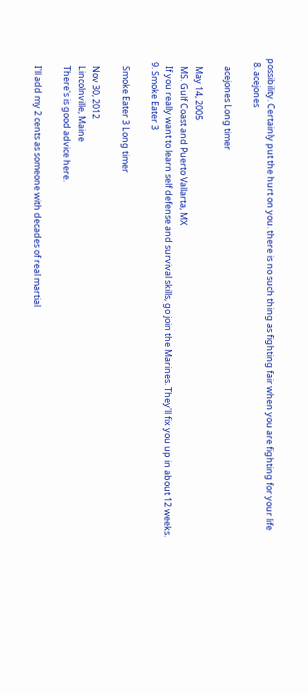possibility. Certainly put the hurt on you. there is no such thing as fighting fair when you are fighting for your life
  8. acejones

    acejones Long timer

    May 14, 2005
    MS. Gulf Coast and Puerto Vallarta, MX
    If you really want to learn self defense and survival skills, go join the Marines. They'll fix you up in about 12 weeks.
  9. Smoke Eater 3

    Smoke Eater 3 Long timer

    Nov 30, 2012
    Lincolnville, Maine
    There's is good advice here.

    I'll add my 2 cents as someone with decades of real martial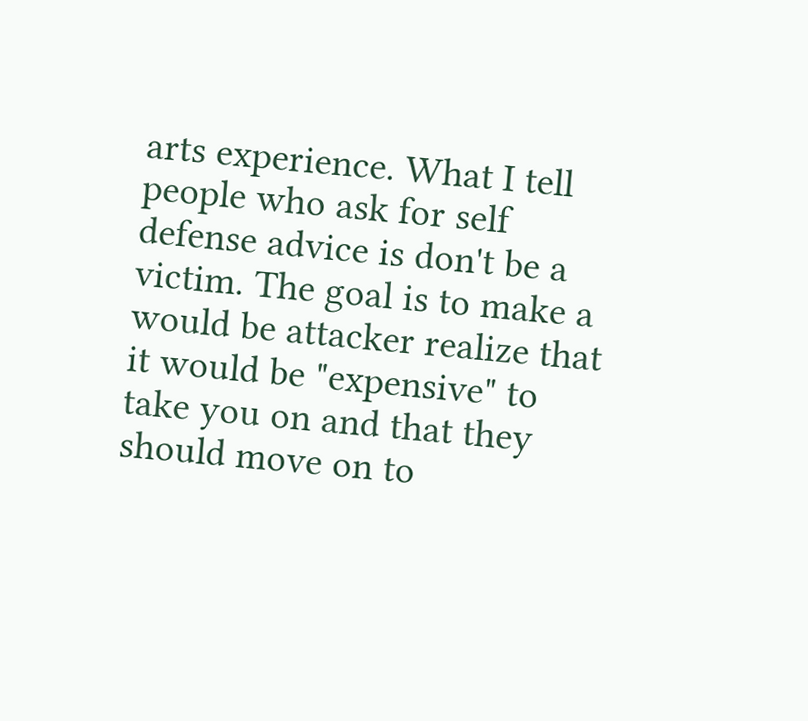arts experience. What I tell people who ask for self defense advice is don't be a victim. The goal is to make a would be attacker realize that it would be "expensive" to take you on and that they should move on to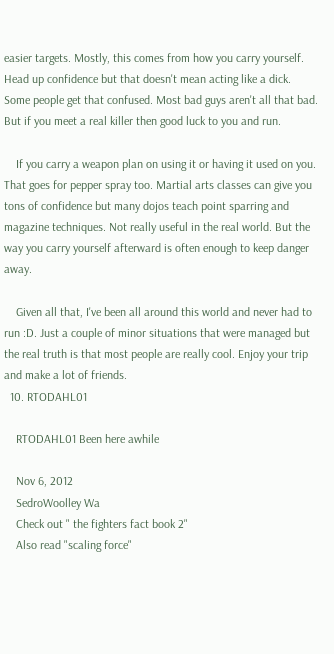easier targets. Mostly, this comes from how you carry yourself. Head up confidence but that doesn't mean acting like a dick. Some people get that confused. Most bad guys aren't all that bad. But if you meet a real killer then good luck to you and run.

    If you carry a weapon plan on using it or having it used on you. That goes for pepper spray too. Martial arts classes can give you tons of confidence but many dojos teach point sparring and magazine techniques. Not really useful in the real world. But the way you carry yourself afterward is often enough to keep danger away.

    Given all that, I've been all around this world and never had to run :D. Just a couple of minor situations that were managed but the real truth is that most people are really cool. Enjoy your trip and make a lot of friends.
  10. RTODAHL01

    RTODAHL01 Been here awhile

    Nov 6, 2012
    SedroWoolley Wa
    Check out " the fighters fact book 2"
    Also read "scaling force"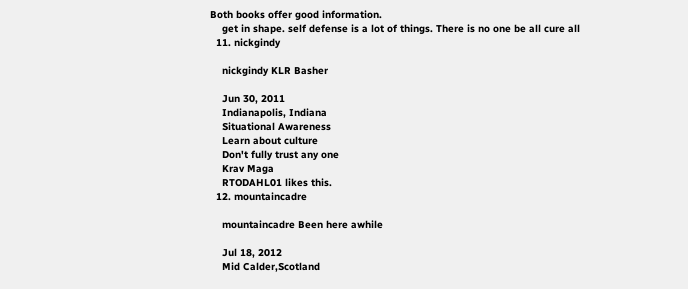Both books offer good information.
    get in shape. self defense is a lot of things. There is no one be all cure all
  11. nickgindy

    nickgindy KLR Basher

    Jun 30, 2011
    Indianapolis, Indiana
    Situational Awareness
    Learn about culture
    Don't fully trust any one
    Krav Maga
    RTODAHL01 likes this.
  12. mountaincadre

    mountaincadre Been here awhile

    Jul 18, 2012
    Mid Calder,Scotland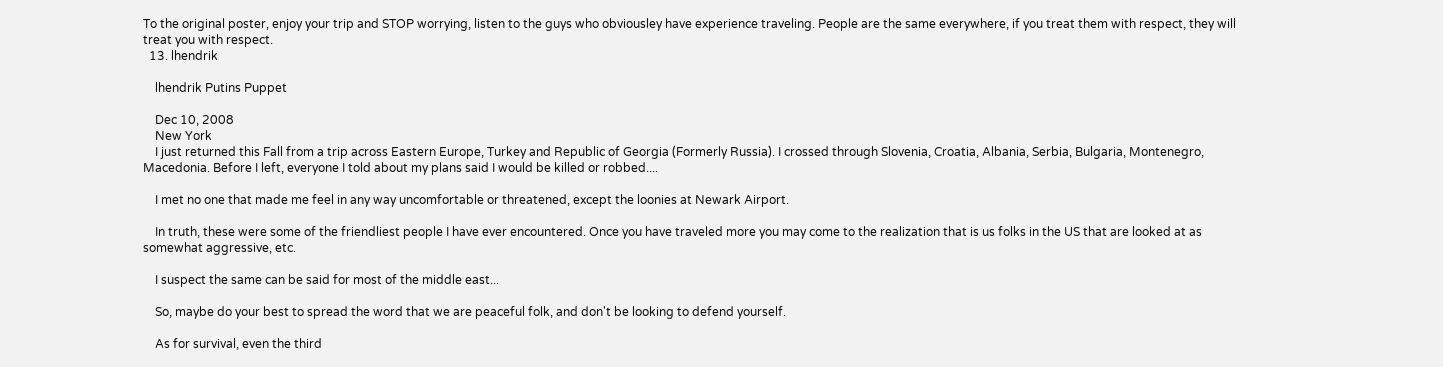To the original poster, enjoy your trip and STOP worrying, listen to the guys who obviousley have experience traveling. People are the same everywhere, if you treat them with respect, they will treat you with respect.
  13. lhendrik

    lhendrik Putins Puppet

    Dec 10, 2008
    New York
    I just returned this Fall from a trip across Eastern Europe, Turkey and Republic of Georgia (Formerly Russia). I crossed through Slovenia, Croatia, Albania, Serbia, Bulgaria, Montenegro, Macedonia. Before I left, everyone I told about my plans said I would be killed or robbed....

    I met no one that made me feel in any way uncomfortable or threatened, except the loonies at Newark Airport.

    In truth, these were some of the friendliest people I have ever encountered. Once you have traveled more you may come to the realization that is us folks in the US that are looked at as somewhat aggressive, etc.

    I suspect the same can be said for most of the middle east...

    So, maybe do your best to spread the word that we are peaceful folk, and don't be looking to defend yourself.

    As for survival, even the third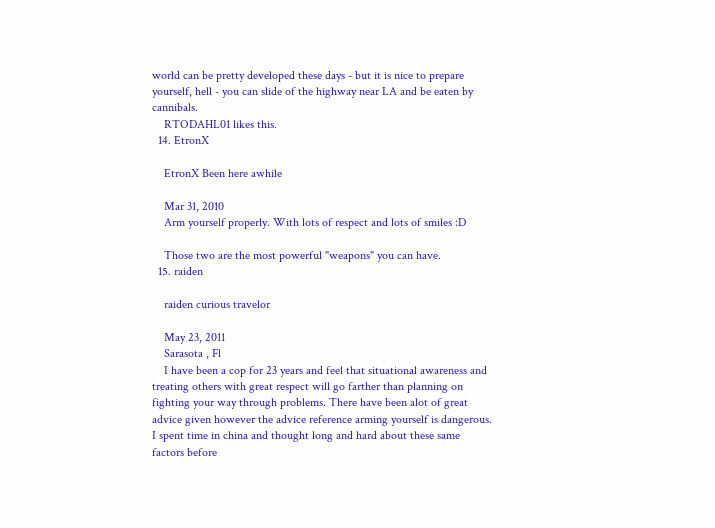world can be pretty developed these days - but it is nice to prepare yourself, hell - you can slide of the highway near LA and be eaten by cannibals.
    RTODAHL01 likes this.
  14. EtronX

    EtronX Been here awhile

    Mar 31, 2010
    Arm yourself properly. With lots of respect and lots of smiles :D

    Those two are the most powerful "weapons" you can have.
  15. raiden

    raiden curious travelor

    May 23, 2011
    Sarasota , Fl
    I have been a cop for 23 years and feel that situational awareness and treating others with great respect will go farther than planning on fighting your way through problems. There have been alot of great advice given however the advice reference arming yourself is dangerous. I spent time in china and thought long and hard about these same factors before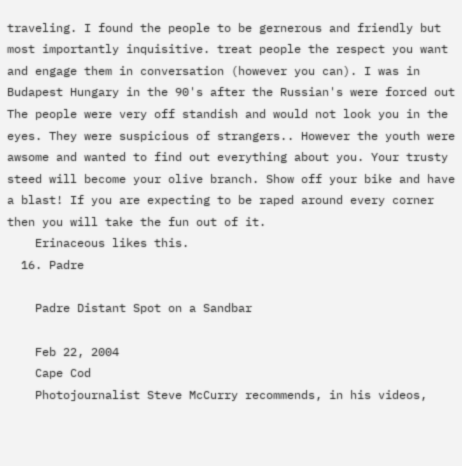traveling. I found the people to be gernerous and friendly but most importantly inquisitive. treat people the respect you want and engage them in conversation (however you can). I was in Budapest Hungary in the 90's after the Russian's were forced out The people were very off standish and would not look you in the eyes. They were suspicious of strangers.. However the youth were awsome and wanted to find out everything about you. Your trusty steed will become your olive branch. Show off your bike and have a blast! If you are expecting to be raped around every corner then you will take the fun out of it.
    Erinaceous likes this.
  16. Padre

    Padre Distant Spot on a Sandbar

    Feb 22, 2004
    Cape Cod
    Photojournalist Steve McCurry recommends, in his videos,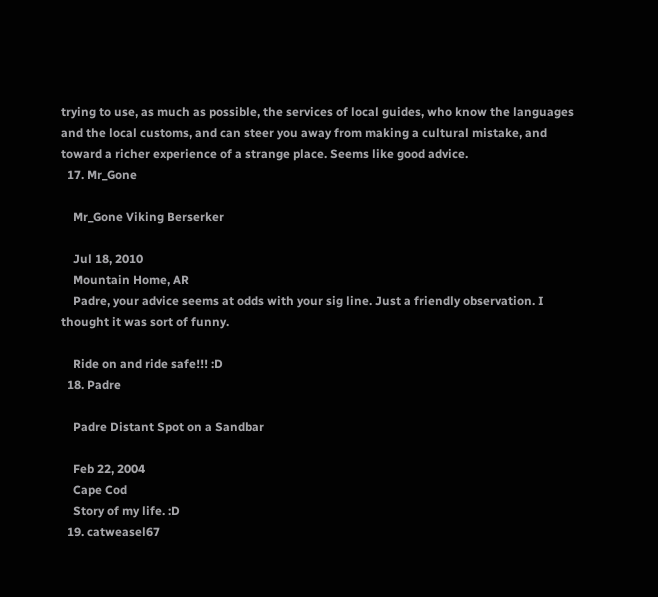trying to use, as much as possible, the services of local guides, who know the languages and the local customs, and can steer you away from making a cultural mistake, and toward a richer experience of a strange place. Seems like good advice.
  17. Mr_Gone

    Mr_Gone Viking Berserker

    Jul 18, 2010
    Mountain Home, AR
    Padre, your advice seems at odds with your sig line. Just a friendly observation. I thought it was sort of funny.

    Ride on and ride safe!!! :D
  18. Padre

    Padre Distant Spot on a Sandbar

    Feb 22, 2004
    Cape Cod
    Story of my life. :D
  19. catweasel67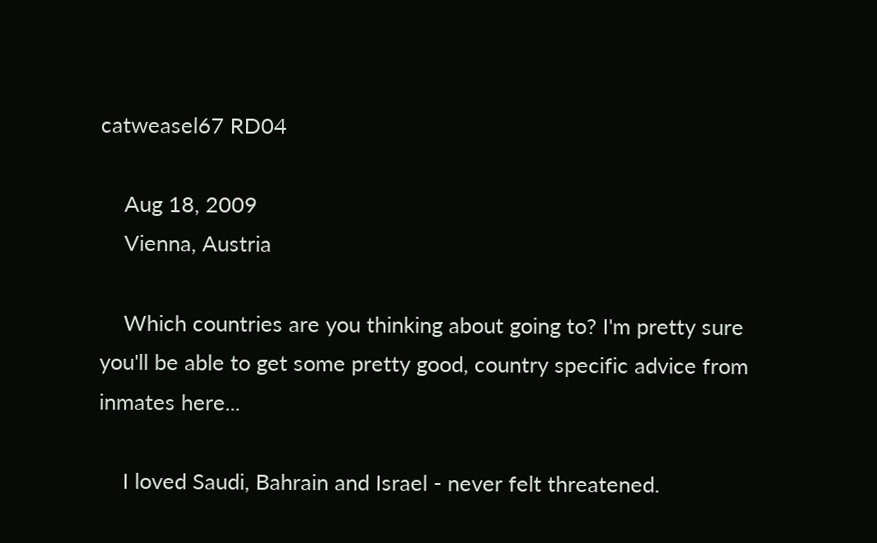catweasel67 RD04

    Aug 18, 2009
    Vienna, Austria

    Which countries are you thinking about going to? I'm pretty sure you'll be able to get some pretty good, country specific advice from inmates here...

    I loved Saudi, Bahrain and Israel - never felt threatened.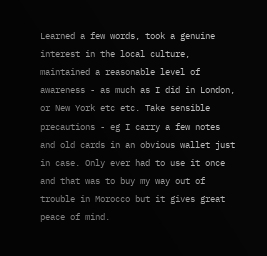Learned a few words, took a genuine interest in the local culture, maintained a reasonable level of awareness - as much as I did in London, or New York etc etc. Take sensible precautions - eg I carry a few notes and old cards in an obvious wallet just in case. Only ever had to use it once and that was to buy my way out of trouble in Morocco but it gives great peace of mind.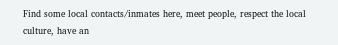Find some local contacts/inmates here, meet people, respect the local culture, have an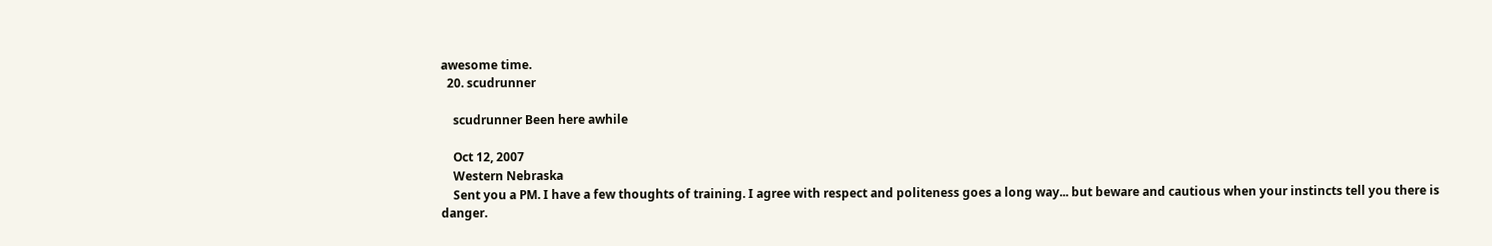awesome time.
  20. scudrunner

    scudrunner Been here awhile

    Oct 12, 2007
    Western Nebraska
    Sent you a PM. I have a few thoughts of training. I agree with respect and politeness goes a long way... but beware and cautious when your instincts tell you there is danger.